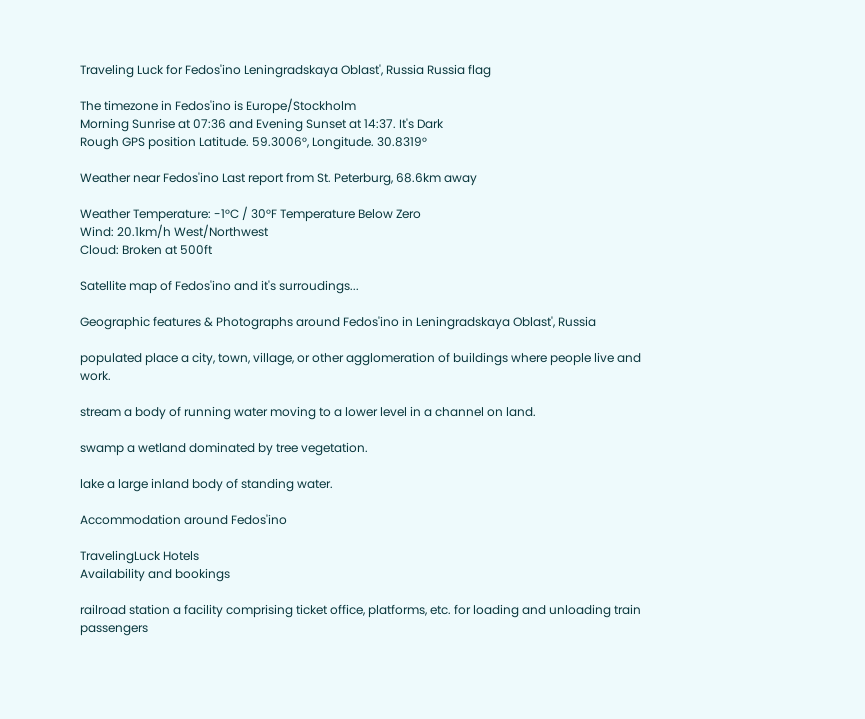Traveling Luck for Fedos'ino Leningradskaya Oblast', Russia Russia flag

The timezone in Fedos'ino is Europe/Stockholm
Morning Sunrise at 07:36 and Evening Sunset at 14:37. It's Dark
Rough GPS position Latitude. 59.3006°, Longitude. 30.8319°

Weather near Fedos'ino Last report from St. Peterburg, 68.6km away

Weather Temperature: -1°C / 30°F Temperature Below Zero
Wind: 20.1km/h West/Northwest
Cloud: Broken at 500ft

Satellite map of Fedos'ino and it's surroudings...

Geographic features & Photographs around Fedos'ino in Leningradskaya Oblast', Russia

populated place a city, town, village, or other agglomeration of buildings where people live and work.

stream a body of running water moving to a lower level in a channel on land.

swamp a wetland dominated by tree vegetation.

lake a large inland body of standing water.

Accommodation around Fedos'ino

TravelingLuck Hotels
Availability and bookings

railroad station a facility comprising ticket office, platforms, etc. for loading and unloading train passengers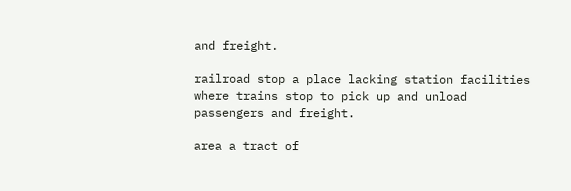and freight.

railroad stop a place lacking station facilities where trains stop to pick up and unload passengers and freight.

area a tract of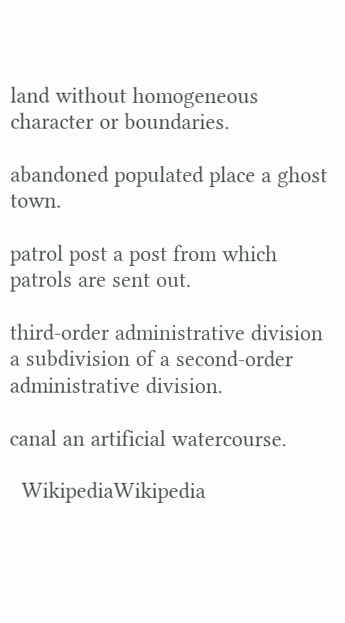land without homogeneous character or boundaries.

abandoned populated place a ghost town.

patrol post a post from which patrols are sent out.

third-order administrative division a subdivision of a second-order administrative division.

canal an artificial watercourse.

  WikipediaWikipedia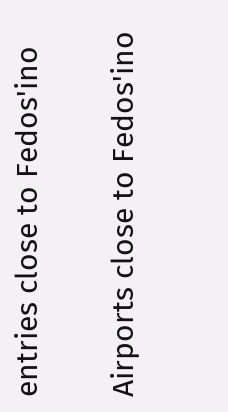entries close to Fedos'ino

Airports close to Fedos'ino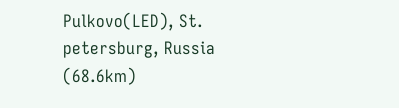Pulkovo(LED), St. petersburg, Russia (68.6km)